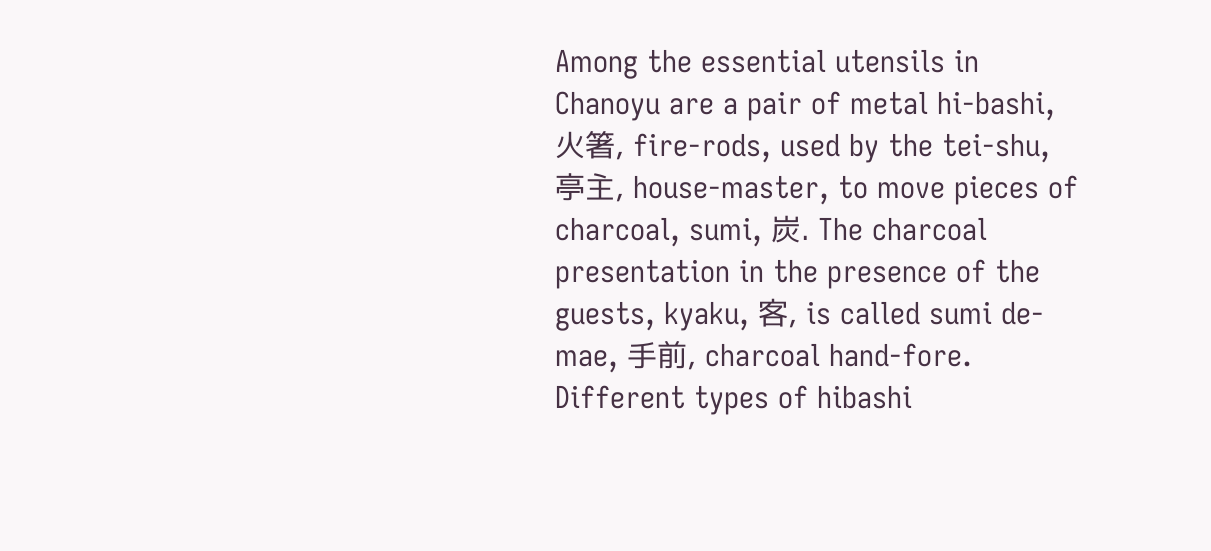Among the essential utensils in Chanoyu are a pair of metal hi-bashi, 火箸, fire-rods, used by the tei-shu, 亭主, house-master, to move pieces of charcoal, sumi, 炭. The charcoal presentation in the presence of the guests, kyaku, 客, is called sumi de-mae, 手前, charcoal hand-fore. Different types of hibashi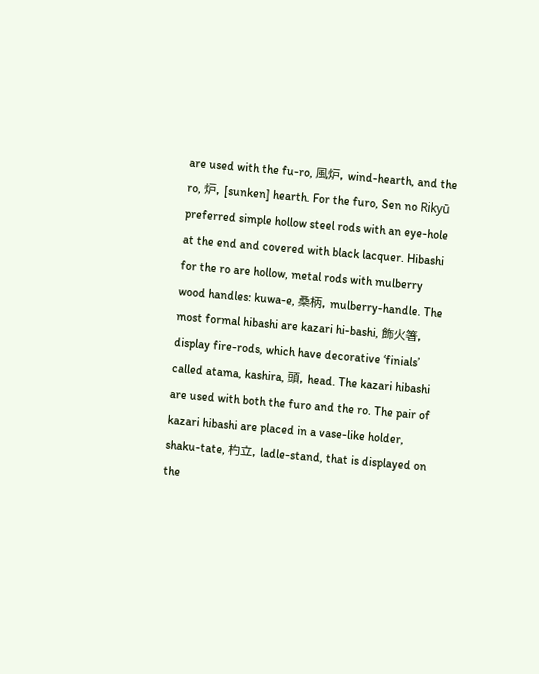are used with the fu-ro, 風炉, wind-hearth, and the ro, 炉, [sunken] hearth. For the furo, Sen no Rikyū preferred simple hollow steel rods with an eye-hole at the end and covered with black lacquer. Hibashi for the ro are hollow, metal rods with mulberry wood handles: kuwa-e, 桑柄, mulberry-handle. The most formal hibashi are kazari hi-bashi, 飾火箸, display fire-rods, which have decorative ‘finials’ called atama, kashira, 頭, head. The kazari hibashi are used with both the furo and the ro. The pair of kazari hibashi are placed in a vase-like holder, shaku-tate, 杓立, ladle-stand, that is displayed on the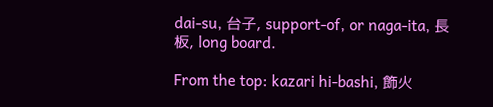dai-su, 台子, support-of, or naga-ita, 長板, long board.

From the top: kazari hi-bashi, 飾火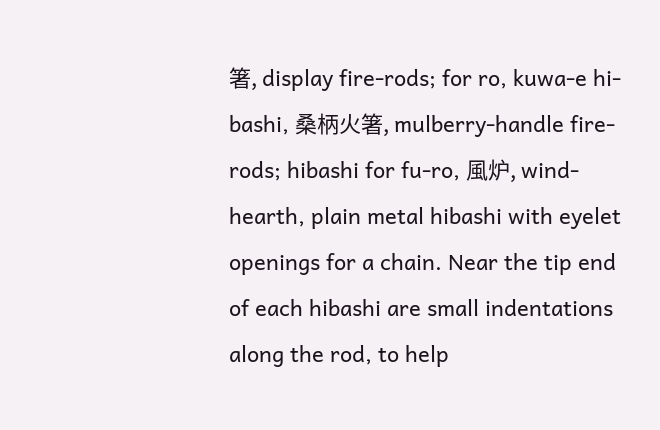箸, display fire-rods; for ro, kuwa-e hi-bashi, 桑柄火箸, mulberry-handle fire-rods; hibashi for fu-ro, 風炉, wind-hearth, plain metal hibashi with eyelet openings for a chain. Near the tip end of each hibashi are small indentations along the rod, to help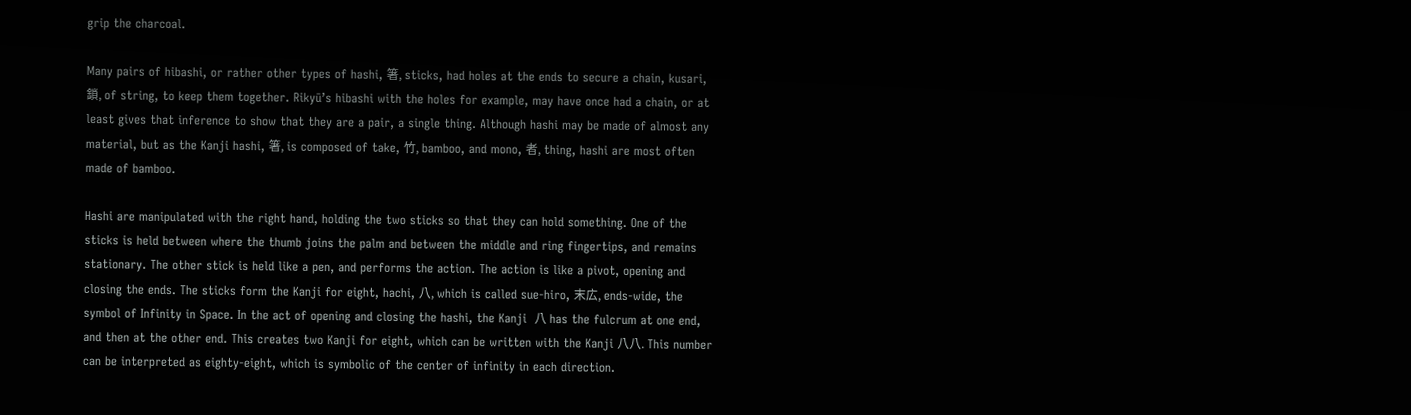grip the charcoal.

Many pairs of hibashi, or rather other types of hashi, 箸, sticks, had holes at the ends to secure a chain, kusari, 鎖, of string, to keep them together. Rikyū’s hibashi with the holes for example, may have once had a chain, or at least gives that inference to show that they are a pair, a single thing. Although hashi may be made of almost any material, but as the Kanji hashi, 箸, is composed of take, 竹, bamboo, and mono, 者, thing, hashi are most often made of bamboo.

Hashi are manipulated with the right hand, holding the two sticks so that they can hold something. One of the sticks is held between where the thumb joins the palm and between the middle and ring fingertips, and remains stationary. The other stick is held like a pen, and performs the action. The action is like a pivot, opening and closing the ends. The sticks form the Kanji for eight, hachi, 八, which is called sue-hiro, 末広, ends-wide, the symbol of Infinity in Space. In the act of opening and closing the hashi, the Kanji  八 has the fulcrum at one end, and then at the other end. This creates two Kanji for eight, which can be written with the Kanji 八八. This number can be interpreted as eighty-eight, which is symbolic of the center of infinity in each direction.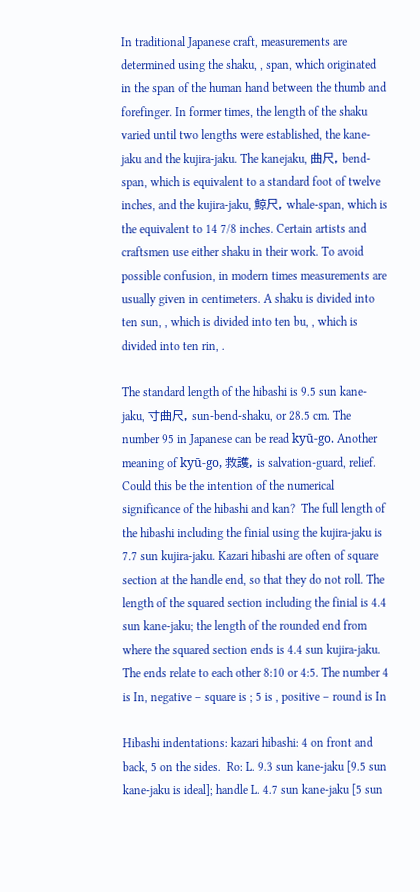In traditional Japanese craft, measurements are determined using the shaku, , span, which originated in the span of the human hand between the thumb and forefinger. In former times, the length of the shaku varied until two lengths were established, the kane-jaku and the kujira-jaku. The kanejaku, 曲尺, bend-span, which is equivalent to a standard foot of twelve inches, and the kujira-jaku, 鯨尺, whale-span, which is the equivalent to 14 7/8 inches. Certain artists and craftsmen use either shaku in their work. To avoid possible confusion, in modern times measurements are usually given in centimeters. A shaku is divided into ten sun, , which is divided into ten bu, , which is divided into ten rin, .

The standard length of the hibashi is 9.5 sun kane-jaku, 寸曲尺, sun-bend-shaku, or 28.5 cm. The number 95 in Japanese can be read kyū-go. Another meaning of kyū-go, 救護, is salvation-guard, relief. Could this be the intention of the numerical significance of the hibashi and kan?  The full length of the hibashi including the finial using the kujira-jaku is 7.7 sun kujira-jaku. Kazari hibashi are often of square section at the handle end, so that they do not roll. The length of the squared section including the finial is 4.4 sun kane-jaku; the length of the rounded end from where the squared section ends is 4.4 sun kujira-jaku. The ends relate to each other 8:10 or 4:5. The number 4 is In, negative – square is ; 5 is , positive – round is In

Hibashi indentations: kazari hibashi: 4 on front and back, 5 on the sides.  Ro: L. 9.3 sun kane-jaku [9.5 sun kane-jaku is ideal]; handle L. 4.7 sun kane-jaku [5 sun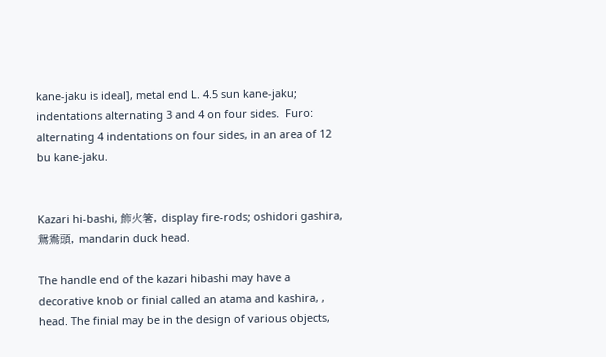kane-jaku is ideal], metal end L. 4.5 sun kane-jaku; indentations alternating 3 and 4 on four sides.  Furo: alternating 4 indentations on four sides, in an area of 12 bu kane-jaku.


Kazari hi-bashi, 飾火箸, display fire-rods; oshidori gashira, 鴛鴦頭, mandarin duck head.

The handle end of the kazari hibashi may have a decorative knob or finial called an atama and kashira, , head. The finial may be in the design of various objects,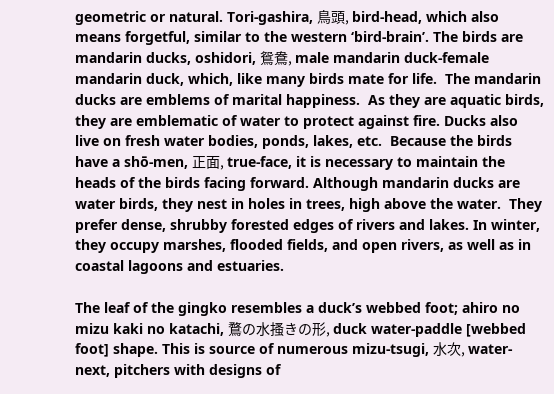geometric or natural. Tori-gashira, 鳥頭, bird-head, which also means forgetful, similar to the western ‘bird-brain’. The birds are mandarin ducks, oshidori, 鴛鴦, male mandarin duck-female mandarin duck, which, like many birds mate for life.  The mandarin ducks are emblems of marital happiness.  As they are aquatic birds, they are emblematic of water to protect against fire. Ducks also live on fresh water bodies, ponds, lakes, etc.  Because the birds have a shō-men, 正面, true-face, it is necessary to maintain the heads of the birds facing forward. Although mandarin ducks are water birds, they nest in holes in trees, high above the water.  They prefer dense, shrubby forested edges of rivers and lakes. In winter, they occupy marshes, flooded fields, and open rivers, as well as in coastal lagoons and estuaries.

The leaf of the gingko resembles a duck’s webbed foot; ahiro no mizu kaki no katachi, 鶩の水搔きの形, duck water-paddle [webbed foot] shape. This is source of numerous mizu-tsugi, 水次, water-next, pitchers with designs of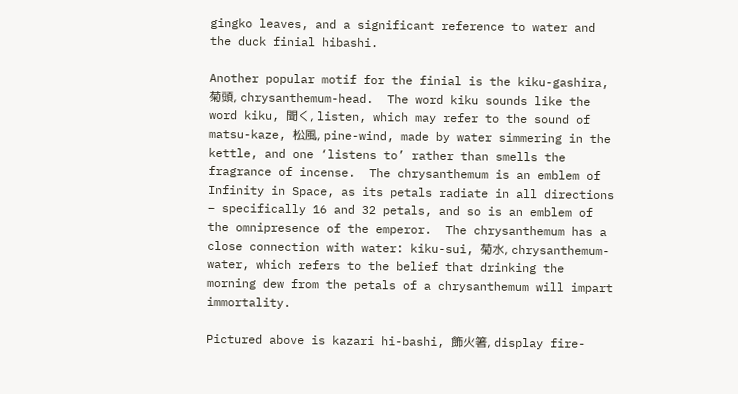gingko leaves, and a significant reference to water and the duck finial hibashi.

Another popular motif for the finial is the kiku-gashira, 菊頭, chrysanthemum-head.  The word kiku sounds like the word kiku, 聞く, listen, which may refer to the sound of matsu-kaze, 松風, pine-wind, made by water simmering in the kettle, and one ‘listens to’ rather than smells the fragrance of incense.  The chrysanthemum is an emblem of Infinity in Space, as its petals radiate in all directions – specifically 16 and 32 petals, and so is an emblem of the omnipresence of the emperor.  The chrysanthemum has a close connection with water: kiku-sui, 菊水, chrysanthemum-water, which refers to the belief that drinking the morning dew from the petals of a chrysanthemum will impart immortality.

Pictured above is kazari hi-bashi, 飾火箸, display fire-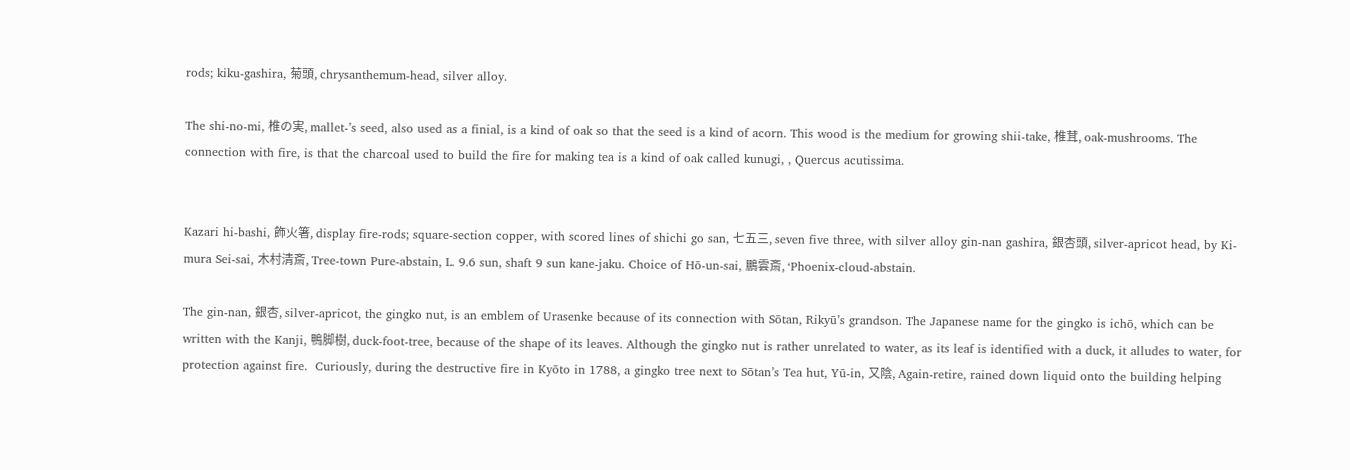rods; kiku-gashira, 菊頭, chrysanthemum-head, silver alloy.

The shi-no-mi, 椎の実, mallet-’s seed, also used as a finial, is a kind of oak so that the seed is a kind of acorn. This wood is the medium for growing shii-take, 椎茸, oak-mushrooms. The connection with fire, is that the charcoal used to build the fire for making tea is a kind of oak called kunugi, , Quercus acutissima.


Kazari hi-bashi, 飾火箸, display fire-rods; square-section copper, with scored lines of shichi go san, 七五三, seven five three, with silver alloy gin-nan gashira, 銀杏頭, silver-apricot head, by Ki-mura Sei-sai, 木村清斎, Tree-town Pure-abstain, L. 9.6 sun, shaft 9 sun kane-jaku. Choice of Hō-un-sai, 鵬雲斎, ‘Phoenix-cloud-abstain.

The gin-nan, 銀杏, silver-apricot, the gingko nut, is an emblem of Urasenke because of its connection with Sōtan, Rikyū’s grandson. The Japanese name for the gingko is ichō, which can be written with the Kanji, 鴨脚樹, duck-foot-tree, because of the shape of its leaves. Although the gingko nut is rather unrelated to water, as its leaf is identified with a duck, it alludes to water, for protection against fire.  Curiously, during the destructive fire in Kyōto in 1788, a gingko tree next to Sōtan’s Tea hut, Yū-in, 又陰, Again-retire, rained down liquid onto the building helping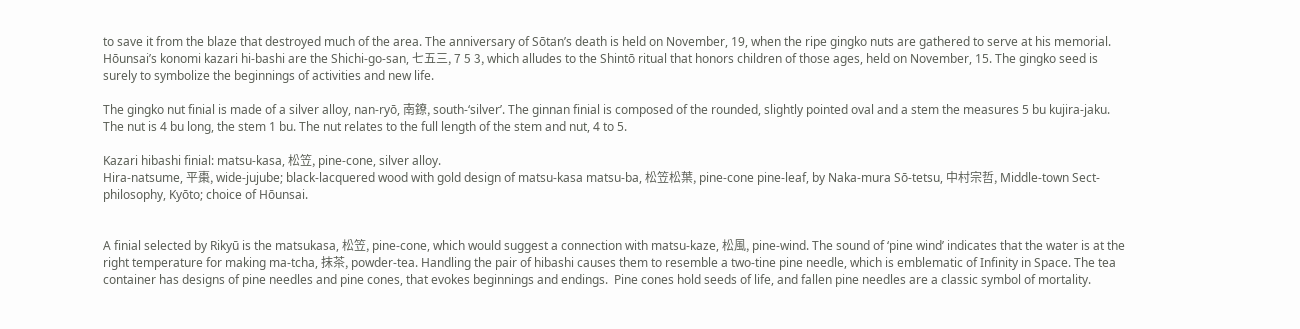to save it from the blaze that destroyed much of the area. The anniversary of Sōtan’s death is held on November, 19, when the ripe gingko nuts are gathered to serve at his memorial.  Hōunsai’s konomi kazari hi-bashi are the Shichi-go-san, 七五三, 7 5 3, which alludes to the Shintō ritual that honors children of those ages, held on November, 15. The gingko seed is surely to symbolize the beginnings of activities and new life.

The gingko nut finial is made of a silver alloy, nan-ryō, 南鐐, south-‘silver’. The ginnan finial is composed of the rounded, slightly pointed oval and a stem the measures 5 bu kujira-jaku. The nut is 4 bu long, the stem 1 bu. The nut relates to the full length of the stem and nut, 4 to 5.

Kazari hibashi finial: matsu-kasa, 松笠, pine-cone, silver alloy.
Hira-natsume, 平棗, wide-jujube; black-lacquered wood with gold design of matsu-kasa matsu-ba, 松笠松葉, pine-cone pine-leaf, by Naka-mura Sō-tetsu, 中村宗哲, Middle-town Sect-philosophy, Kyōto; choice of Hōunsai.


A finial selected by Rikyū is the matsukasa, 松笠, pine-cone, which would suggest a connection with matsu-kaze, 松風, pine-wind. The sound of ‘pine wind’ indicates that the water is at the right temperature for making ma-tcha, 抹茶, powder-tea. Handling the pair of hibashi causes them to resemble a two-tine pine needle, which is emblematic of Infinity in Space. The tea container has designs of pine needles and pine cones, that evokes beginnings and endings.  Pine cones hold seeds of life, and fallen pine needles are a classic symbol of mortality.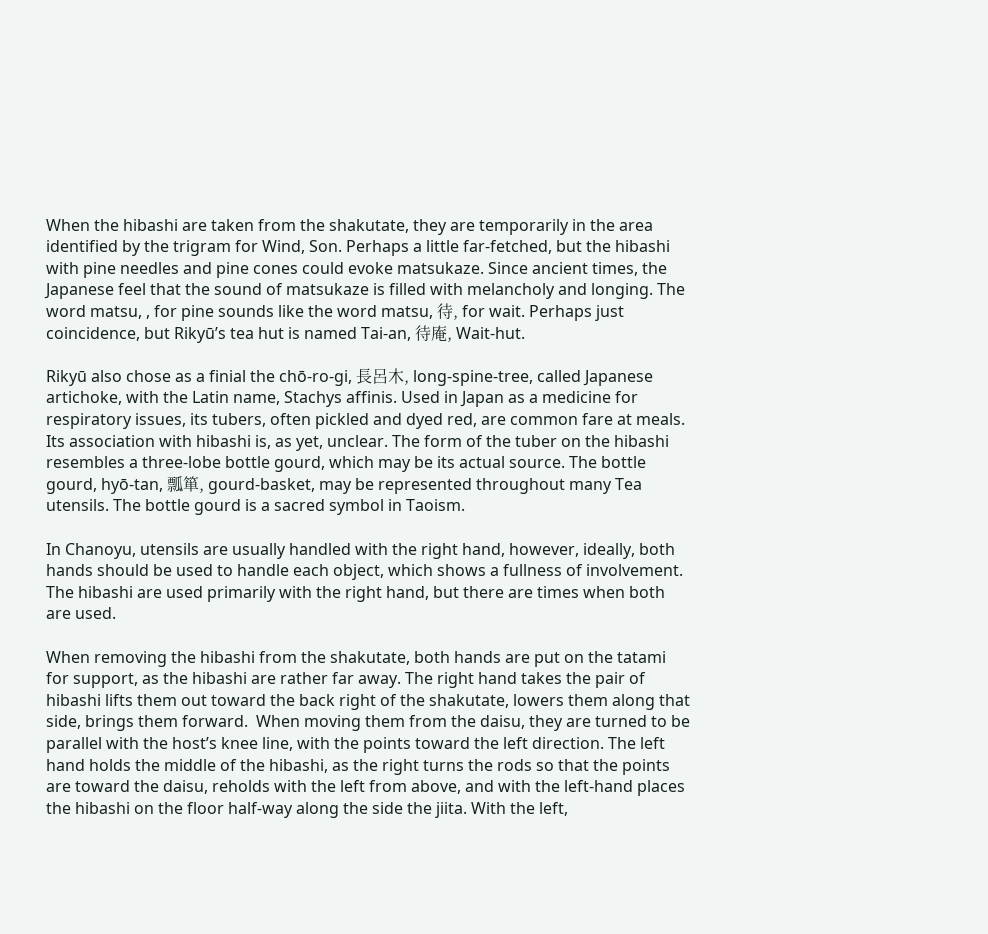When the hibashi are taken from the shakutate, they are temporarily in the area identified by the trigram for Wind, Son. Perhaps a little far-fetched, but the hibashi with pine needles and pine cones could evoke matsukaze. Since ancient times, the Japanese feel that the sound of matsukaze is filled with melancholy and longing. The word matsu, , for pine sounds like the word matsu, 待, for wait. Perhaps just coincidence, but Rikyū’s tea hut is named Tai-an, 待庵, Wait-hut.

Rikyū also chose as a finial the chō-ro-gi, 長呂木, long-spine-tree, called Japanese artichoke, with the Latin name, Stachys affinis. Used in Japan as a medicine for respiratory issues, its tubers, often pickled and dyed red, are common fare at meals. Its association with hibashi is, as yet, unclear. The form of the tuber on the hibashi resembles a three-lobe bottle gourd, which may be its actual source. The bottle gourd, hyō-tan, 瓢箪, gourd-basket, may be represented throughout many Tea utensils. The bottle gourd is a sacred symbol in Taoism.

In Chanoyu, utensils are usually handled with the right hand, however, ideally, both hands should be used to handle each object, which shows a fullness of involvement. The hibashi are used primarily with the right hand, but there are times when both are used.

When removing the hibashi from the shakutate, both hands are put on the tatami for support, as the hibashi are rather far away. The right hand takes the pair of hibashi lifts them out toward the back right of the shakutate, lowers them along that side, brings them forward.  When moving them from the daisu, they are turned to be parallel with the host’s knee line, with the points toward the left direction. The left hand holds the middle of the hibashi, as the right turns the rods so that the points are toward the daisu, reholds with the left from above, and with the left-hand places the hibashi on the floor half-way along the side the jiita. With the left,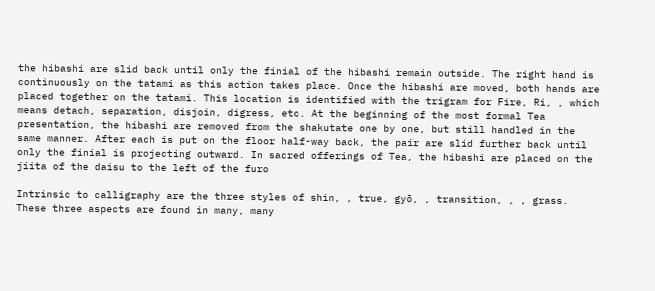the hibashi are slid back until only the finial of the hibashi remain outside. The right hand is continuously on the tatami as this action takes place. Once the hibashi are moved, both hands are placed together on the tatami. This location is identified with the trigram for Fire, Ri, , which means detach, separation, disjoin, digress, etc. At the beginning of the most formal Tea presentation, the hibashi are removed from the shakutate one by one, but still handled in the same manner. After each is put on the floor half-way back, the pair are slid further back until only the finial is projecting outward. In sacred offerings of Tea, the hibashi are placed on the jiita of the daisu to the left of the furo

Intrinsic to calligraphy are the three styles of shin, , true, gyō, , transition, , , grass. These three aspects are found in many, many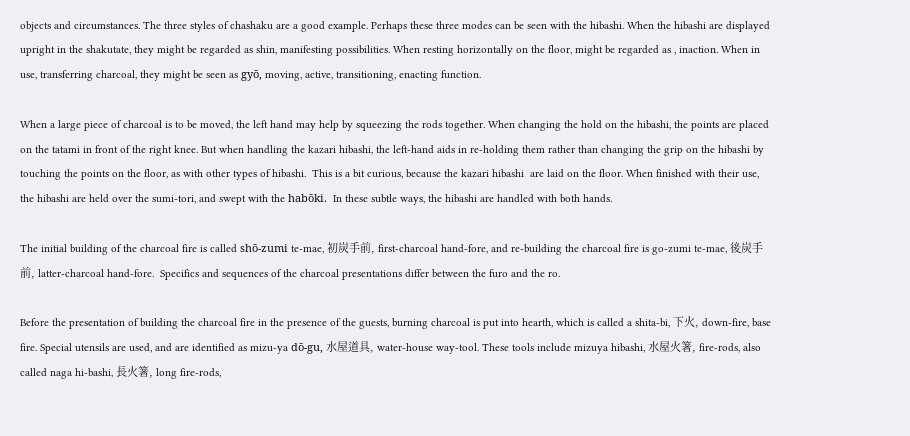objects and circumstances. The three styles of chashaku are a good example. Perhaps these three modes can be seen with the hibashi. When the hibashi are displayed upright in the shakutate, they might be regarded as shin, manifesting possibilities. When resting horizontally on the floor, might be regarded as , inaction. When in use, transferring charcoal, they might be seen as gyō, moving, active, transitioning, enacting function.

When a large piece of charcoal is to be moved, the left hand may help by squeezing the rods together. When changing the hold on the hibashi, the points are placed on the tatami in front of the right knee. But when handling the kazari hibashi, the left-hand aids in re-holding them rather than changing the grip on the hibashi by touching the points on the floor, as with other types of hibashi.  This is a bit curious, because the kazari hibashi  are laid on the floor. When finished with their use, the hibashi are held over the sumi-tori, and swept with the habōki.  In these subtle ways, the hibashi are handled with both hands.

The initial building of the charcoal fire is called shō-zumi te-mae, 初炭手前, first-charcoal hand-fore, and re-building the charcoal fire is go-zumi te-mae, 後炭手前, latter-charcoal hand-fore.  Specifics and sequences of the charcoal presentations differ between the furo and the ro.

Before the presentation of building the charcoal fire in the presence of the guests, burning charcoal is put into hearth, which is called a shita-bi, 下火, down-fire, base fire. Special utensils are used, and are identified as mizu-ya dō-gu, 水屋道具, water-house way-tool. These tools include mizuya hibashi, 水屋火箸, fire-rods, also called naga hi-bashi, 長火箸, long fire-rods,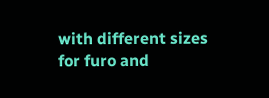with different sizes for furo and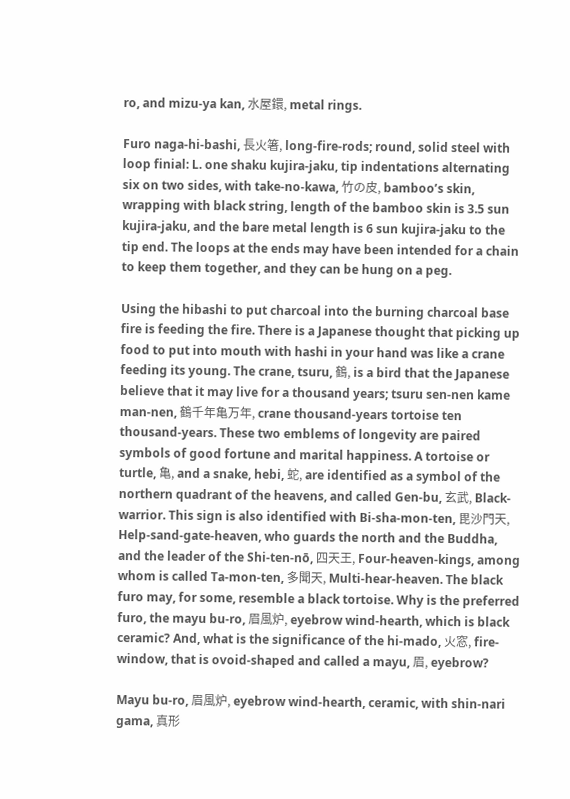ro, and mizu-ya kan, 水屋鐶, metal rings.

Furo naga-hi-bashi, 長火箸, long-fire-rods; round, solid steel with loop finial: L. one shaku kujira-jaku, tip indentations alternating six on two sides, with take-no-kawa, 竹の皮, bamboo’s skin, wrapping with black string, length of the bamboo skin is 3.5 sun kujira-jaku, and the bare metal length is 6 sun kujira-jaku to the tip end. The loops at the ends may have been intended for a chain to keep them together, and they can be hung on a peg.

Using the hibashi to put charcoal into the burning charcoal base fire is feeding the fire. There is a Japanese thought that picking up food to put into mouth with hashi in your hand was like a crane feeding its young. The crane, tsuru, 鶴, is a bird that the Japanese believe that it may live for a thousand years; tsuru sen-nen kame man-nen, 鶴千年亀万年, crane thousand-years tortoise ten thousand-years. These two emblems of longevity are paired symbols of good fortune and marital happiness. A tortoise or turtle, 亀, and a snake, hebi, 蛇, are identified as a symbol of the northern quadrant of the heavens, and called Gen-bu, 玄武, Black-warrior. This sign is also identified with Bi-sha-mon-ten, 毘沙門天, Help-sand-gate-heaven, who guards the north and the Buddha, and the leader of the Shi-ten-nō, 四天王, Four-heaven-kings, among whom is called Ta-mon-ten, 多聞天, Multi-hear-heaven. The black furo may, for some, resemble a black tortoise. Why is the preferred furo, the mayu bu-ro, 眉風炉, eyebrow wind-hearth, which is black ceramic? And, what is the significance of the hi-mado, 火窓, fire-window, that is ovoid-shaped and called a mayu, 眉, eyebrow?

Mayu bu-ro, 眉風炉, eyebrow wind-hearth, ceramic, with shin-nari gama, 真形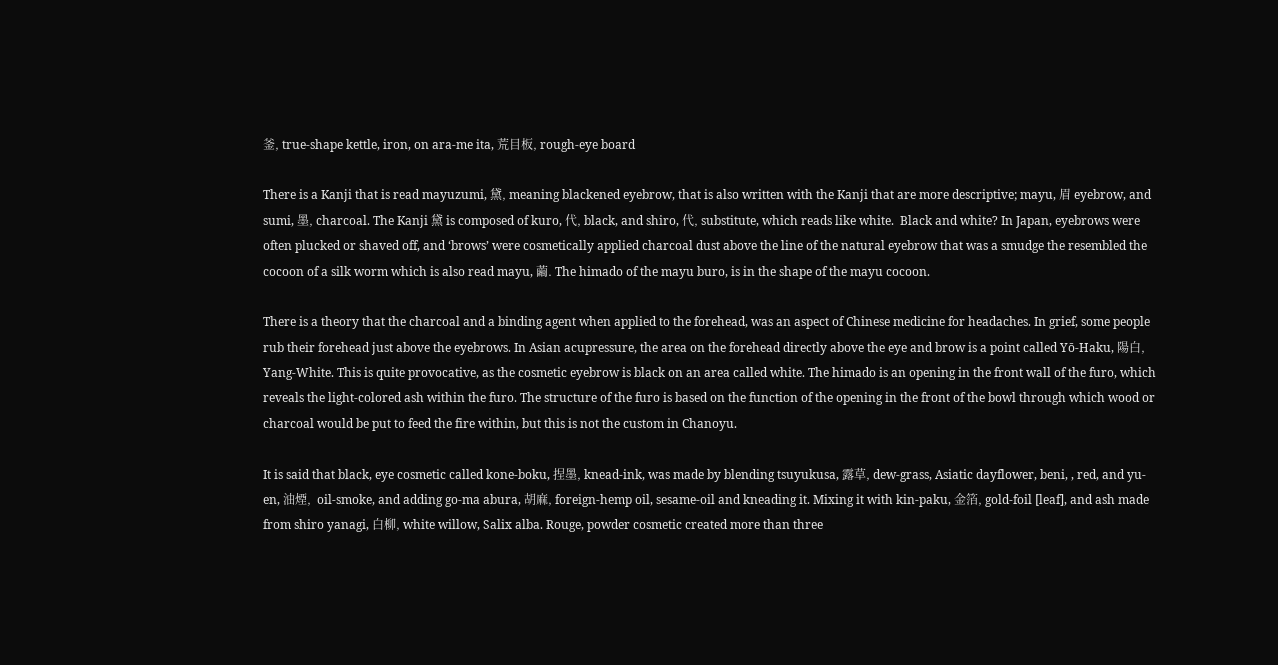釜, true-shape kettle, iron, on ara-me ita, 荒目板, rough-eye board

There is a Kanji that is read mayuzumi, 黛, meaning blackened eyebrow, that is also written with the Kanji that are more descriptive; mayu, 眉 eyebrow, and sumi, 墨, charcoal. The Kanji 黛 is composed of kuro, 代, black, and shiro, 代, substitute, which reads like white.  Black and white? In Japan, eyebrows were often plucked or shaved off, and ‘brows’ were cosmetically applied charcoal dust above the line of the natural eyebrow that was a smudge the resembled the cocoon of a silk worm which is also read mayu, 繭. The himado of the mayu buro, is in the shape of the mayu cocoon.

There is a theory that the charcoal and a binding agent when applied to the forehead, was an aspect of Chinese medicine for headaches. In grief, some people rub their forehead just above the eyebrows. In Asian acupressure, the area on the forehead directly above the eye and brow is a point called Yō-Haku, 陽白, Yang-White. This is quite provocative, as the cosmetic eyebrow is black on an area called white. The himado is an opening in the front wall of the furo, which reveals the light-colored ash within the furo. The structure of the furo is based on the function of the opening in the front of the bowl through which wood or charcoal would be put to feed the fire within, but this is not the custom in Chanoyu.

It is said that black, eye cosmetic called kone-boku, 捏墨, knead-ink, was made by blending tsuyukusa, 露草, dew-grass, Asiatic dayflower, beni, , red, and yu-en, 油煙,  oil-smoke, and adding go-ma abura, 胡麻, foreign-hemp oil, sesame-oil and kneading it. Mixing it with kin-paku, 金箔, gold-foil [leaf], and ash made from shiro yanagi, 白柳, white willow, Salix alba. Rouge, powder cosmetic created more than three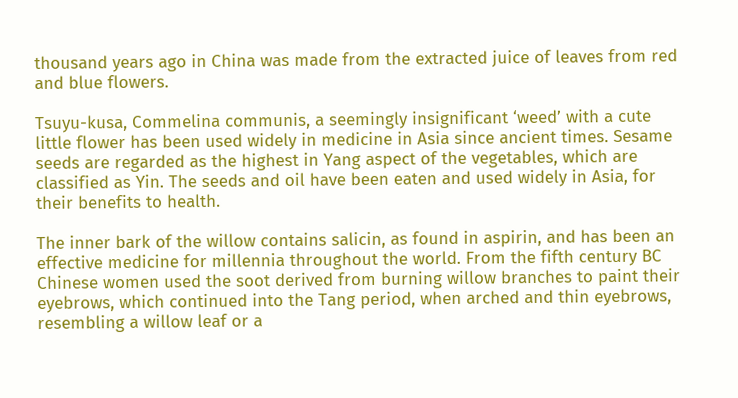thousand years ago in China was made from the extracted juice of leaves from red and blue flowers.

Tsuyu-kusa, Commelina communis, a seemingly insignificant ‘weed’ with a cute little flower has been used widely in medicine in Asia since ancient times. Sesame seeds are regarded as the highest in Yang aspect of the vegetables, which are classified as Yin. The seeds and oil have been eaten and used widely in Asia, for their benefits to health.

The inner bark of the willow contains salicin, as found in aspirin, and has been an effective medicine for millennia throughout the world. From the fifth century BC Chinese women used the soot derived from burning willow branches to paint their eyebrows, which continued into the Tang period, when arched and thin eyebrows, resembling a willow leaf or a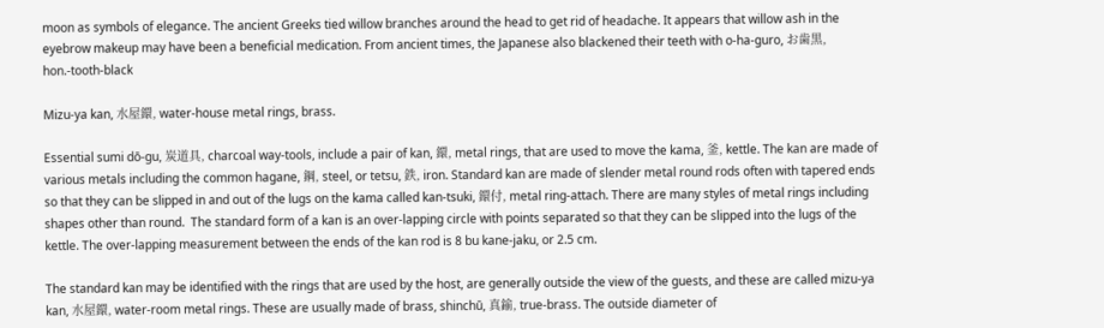moon as symbols of elegance. The ancient Greeks tied willow branches around the head to get rid of headache. It appears that willow ash in the eyebrow makeup may have been a beneficial medication. From ancient times, the Japanese also blackened their teeth with o-ha-guro, お歯黒, hon.-tooth-black

Mizu-ya kan, 水屋鐶, water-house metal rings, brass.

Essential sumi dō-gu, 炭道具, charcoal way-tools, include a pair of kan, 鐶, metal rings, that are used to move the kama, 釜, kettle. The kan are made of various metals including the common hagane, 鋼, steel, or tetsu, 鉄, iron. Standard kan are made of slender metal round rods often with tapered ends so that they can be slipped in and out of the lugs on the kama called kan-tsuki, 鐶付, metal ring-attach. There are many styles of metal rings including shapes other than round.  The standard form of a kan is an over-lapping circle with points separated so that they can be slipped into the lugs of the kettle. The over-lapping measurement between the ends of the kan rod is 8 bu kane-jaku, or 2.5 cm.

The standard kan may be identified with the rings that are used by the host, are generally outside the view of the guests, and these are called mizu-ya kan, 水屋鐶, water-room metal rings. These are usually made of brass, shinchū, 真鍮, true-brass. The outside diameter of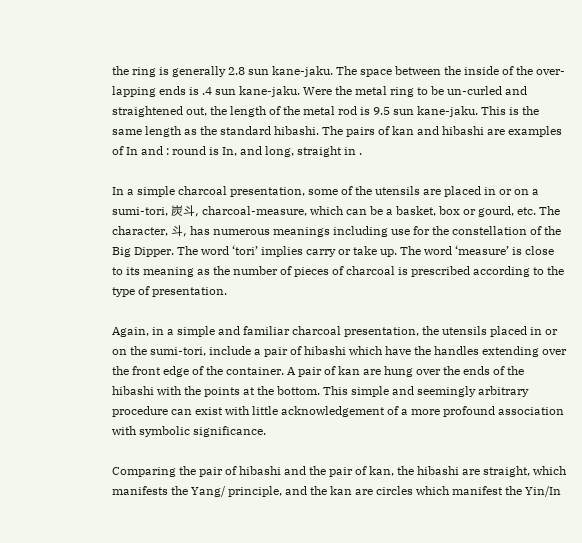the ring is generally 2.8 sun kane-jaku. The space between the inside of the over-lapping ends is .4 sun kane-jaku. Were the metal ring to be un-curled and straightened out, the length of the metal rod is 9.5 sun kane-jaku. This is the same length as the standard hibashi. The pairs of kan and hibashi are examples of In and : round is In, and long, straight in .

In a simple charcoal presentation, some of the utensils are placed in or on a sumi-tori, 炭斗, charcoal-measure, which can be a basket, box or gourd, etc. The character, 斗, has numerous meanings including use for the constellation of the Big Dipper. The word ‘tori’ implies carry or take up. The word ‘measure’ is close to its meaning as the number of pieces of charcoal is prescribed according to the type of presentation.

Again, in a simple and familiar charcoal presentation, the utensils placed in or on the sumi-tori, include a pair of hibashi which have the handles extending over the front edge of the container. A pair of kan are hung over the ends of the hibashi with the points at the bottom. This simple and seemingly arbitrary procedure can exist with little acknowledgement of a more profound association with symbolic significance.

Comparing the pair of hibashi and the pair of kan, the hibashi are straight, which manifests the Yang/ principle, and the kan are circles which manifest the Yin/In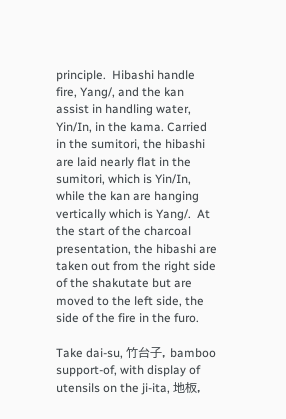principle.  Hibashi handle fire, Yang/, and the kan assist in handling water, Yin/In, in the kama. Carried in the sumitori, the hibashi are laid nearly flat in the sumitori, which is Yin/In, while the kan are hanging vertically which is Yang/.  At the start of the charcoal presentation, the hibashi are taken out from the right side of the shakutate but are moved to the left side, the side of the fire in the furo.

Take dai-su, 竹台子, bamboo support-of, with display of utensils on the ji-ita, 地板,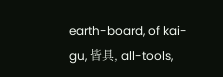earth-board, of kai-gu, 皆具, all-tools,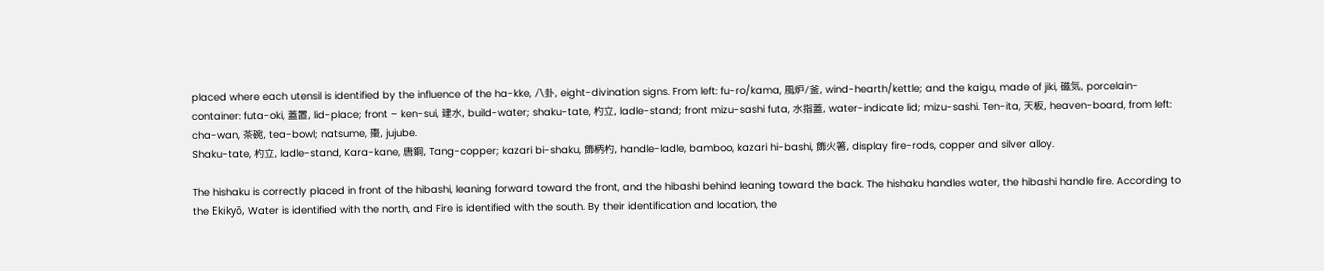placed where each utensil is identified by the influence of the ha-kke, 八卦, eight-divination signs. From left: fu-ro/kama, 風炉/釜, wind-hearth/kettle; and the kaigu, made of jiki, 磁気, porcelain-container: futa-oki, 蓋置, lid-place; front – ken-sui, 建水, build-water; shaku-tate, 杓立, ladle-stand; front mizu-sashi futa, 水指蓋, water-indicate lid; mizu-sashi. Ten-ita, 天板, heaven-board, from left: cha-wan, 茶碗, tea-bowl; natsume, 棗, jujube.
Shaku-tate, 杓立, ladle-stand, Kara-kane, 唐銅, Tang-copper; kazari bi-shaku, 飾柄杓, handle-ladle, bamboo, kazari hi-bashi, 飾火箸, display fire-rods, copper and silver alloy.

The hishaku is correctly placed in front of the hibashi, leaning forward toward the front, and the hibashi behind leaning toward the back. The hishaku handles water, the hibashi handle fire. According to the Ekikyō, Water is identified with the north, and Fire is identified with the south. By their identification and location, the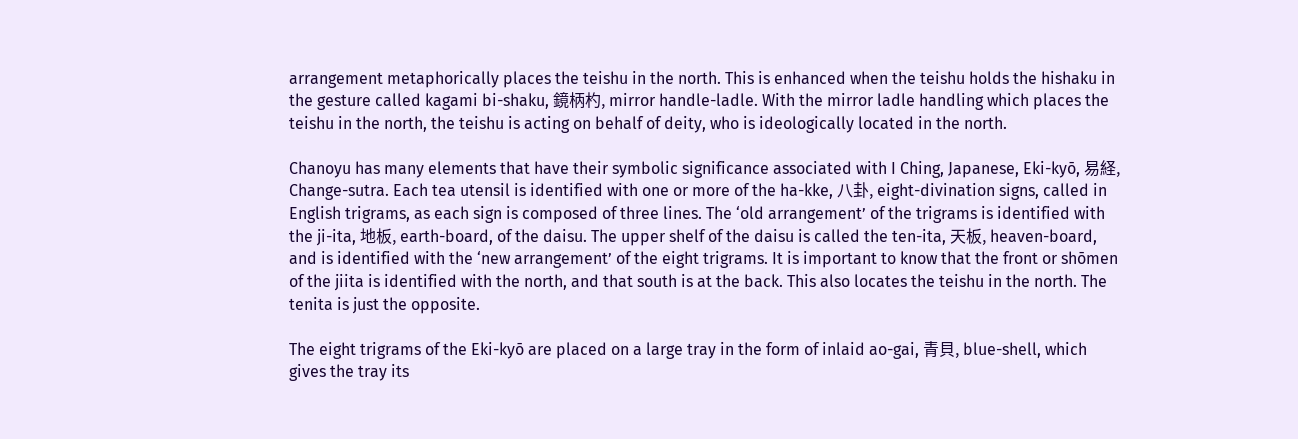arrangement metaphorically places the teishu in the north. This is enhanced when the teishu holds the hishaku in the gesture called kagami bi-shaku, 鏡柄杓, mirror handle-ladle. With the mirror ladle handling which places the teishu in the north, the teishu is acting on behalf of deity, who is ideologically located in the north.

Chanoyu has many elements that have their symbolic significance associated with I Ching, Japanese, Eki-kyō, 易経, Change-sutra. Each tea utensil is identified with one or more of the ha-kke, 八卦, eight-divination signs, called in English trigrams, as each sign is composed of three lines. The ‘old arrangement’ of the trigrams is identified with the ji-ita, 地板, earth-board, of the daisu. The upper shelf of the daisu is called the ten-ita, 天板, heaven-board, and is identified with the ‘new arrangement’ of the eight trigrams. It is important to know that the front or shōmen of the jiita is identified with the north, and that south is at the back. This also locates the teishu in the north. The tenita is just the opposite.

The eight trigrams of the Eki-kyō are placed on a large tray in the form of inlaid ao-gai, 青貝, blue-shell, which gives the tray its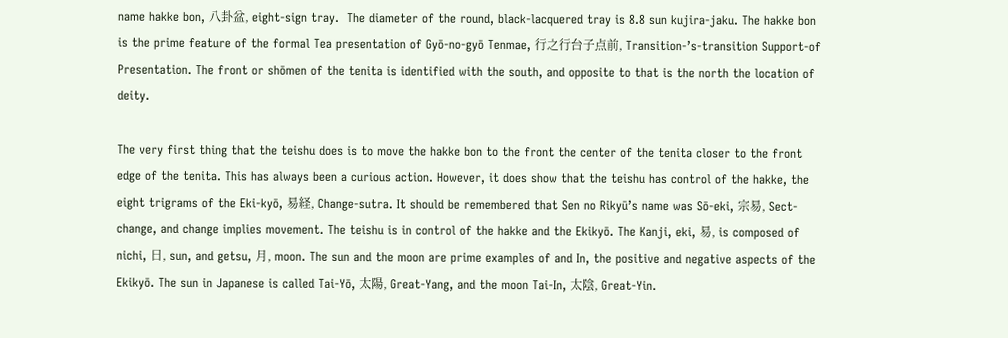name hakke bon, 八卦盆, eight-sign tray.  The diameter of the round, black-lacquered tray is 8.8 sun kujira-jaku. The hakke bon is the prime feature of the formal Tea presentation of Gyō-no-gyō Tenmae, 行之行台子点前, Transition-’s-transition Support-of Presentation. The front or shōmen of the tenita is identified with the south, and opposite to that is the north the location of deity.

The very first thing that the teishu does is to move the hakke bon to the front the center of the tenita closer to the front edge of the tenita. This has always been a curious action. However, it does show that the teishu has control of the hakke, the eight trigrams of the Eki-kyō, 易経, Change-sutra. It should be remembered that Sen no Rikyū’s name was Sō-eki, 宗易, Sect-change, and change implies movement. The teishu is in control of the hakke and the Ekikyō. The Kanji, eki, 易, is composed of nichi, 日, sun, and getsu, 月, moon. The sun and the moon are prime examples of and In, the positive and negative aspects of the Ekikyō. The sun in Japanese is called Tai-Yō, 太陽, Great-Yang, and the moon Tai-In, 太陰, Great-Yin.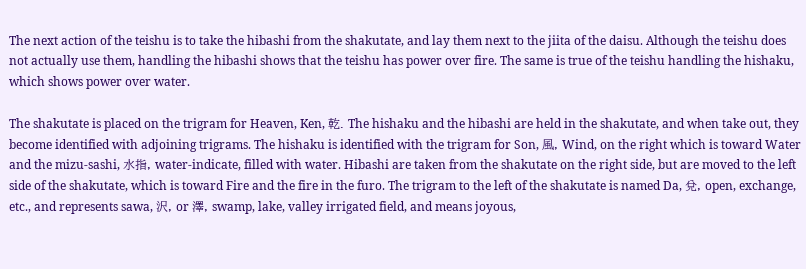The next action of the teishu is to take the hibashi from the shakutate, and lay them next to the jiita of the daisu. Although the teishu does not actually use them, handling the hibashi shows that the teishu has power over fire. The same is true of the teishu handling the hishaku, which shows power over water.

The shakutate is placed on the trigram for Heaven, Ken, 乾. The hishaku and the hibashi are held in the shakutate, and when take out, they become identified with adjoining trigrams. The hishaku is identified with the trigram for Son, 風, Wind, on the right which is toward Water and the mizu-sashi, 水指, water-indicate, filled with water. Hibashi are taken from the shakutate on the right side, but are moved to the left side of the shakutate, which is toward Fire and the fire in the furo. The trigram to the left of the shakutate is named Da, 兌, open, exchange, etc., and represents sawa, 沢, or 澤, swamp, lake, valley irrigated field, and means joyous,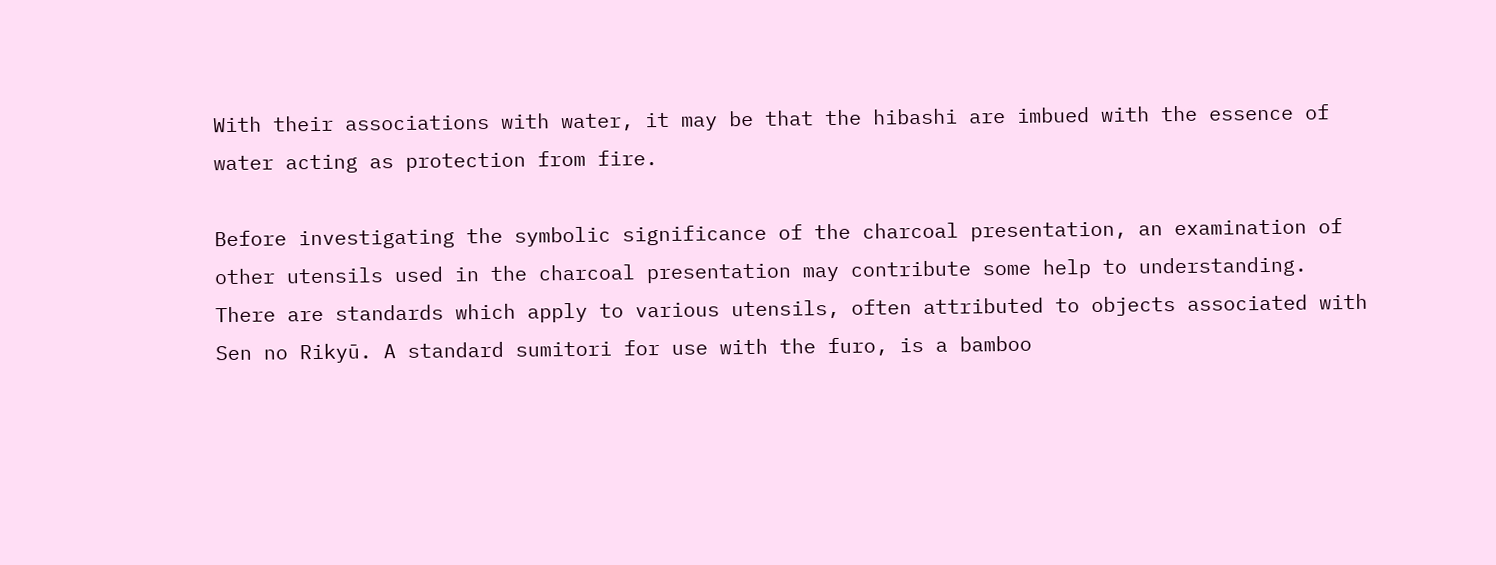With their associations with water, it may be that the hibashi are imbued with the essence of water acting as protection from fire.

Before investigating the symbolic significance of the charcoal presentation, an examination of other utensils used in the charcoal presentation may contribute some help to understanding. There are standards which apply to various utensils, often attributed to objects associated with Sen no Rikyū. A standard sumitori for use with the furo, is a bamboo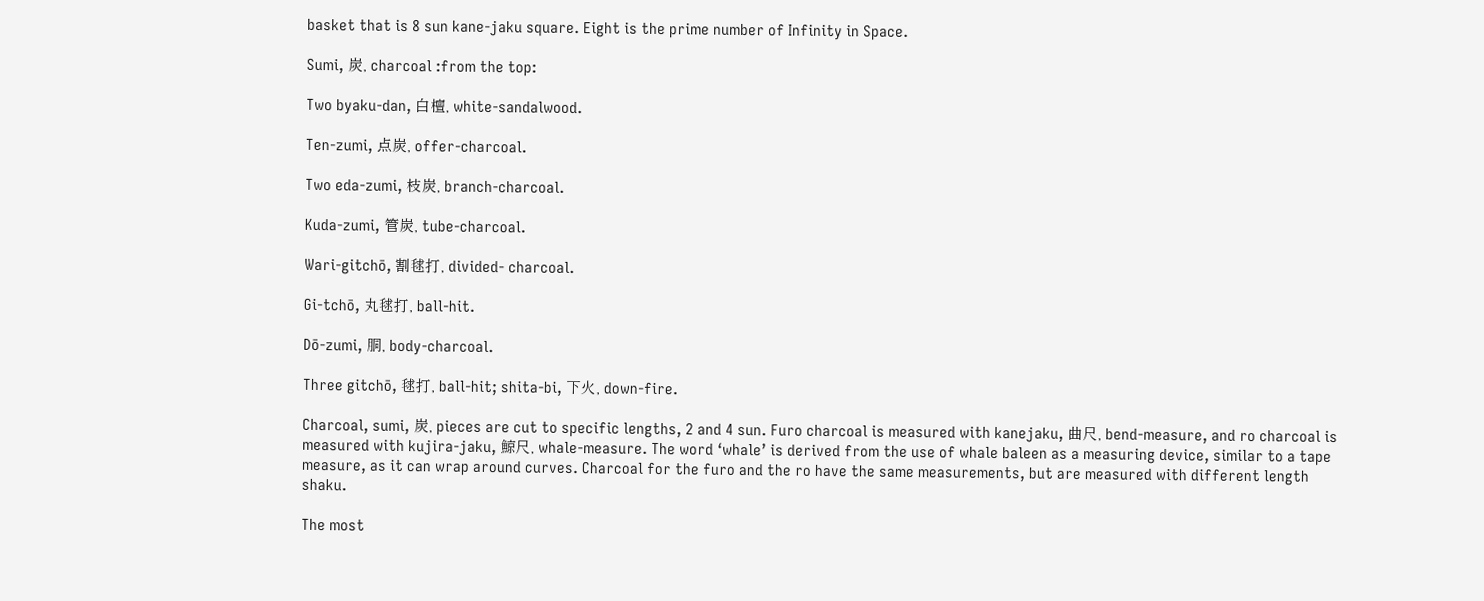basket that is 8 sun kane-jaku square. Eight is the prime number of Infinity in Space.

Sumi, 炭, charcoal :from the top:

Two byaku-dan, 白檀, white-sandalwood.

Ten-zumi, 点炭, offer-charcoal.

Two eda-zumi, 枝炭, branch-charcoal.

Kuda-zumi, 管炭, tube-charcoal.

Wari-gitchō, 割毬打, divided- charcoal.

Gi-tchō, 丸毬打, ball-hit.

Dō-zumi, 胴, body-charcoal.

Three gitchō, 毬打, ball-hit; shita-bi, 下火, down-fire.

Charcoal, sumi, 炭, pieces are cut to specific lengths, 2 and 4 sun. Furo charcoal is measured with kanejaku, 曲尺, bend-measure, and ro charcoal is measured with kujira-jaku, 鯨尺, whale-measure. The word ‘whale’ is derived from the use of whale baleen as a measuring device, similar to a tape measure, as it can wrap around curves. Charcoal for the furo and the ro have the same measurements, but are measured with different length shaku.

The most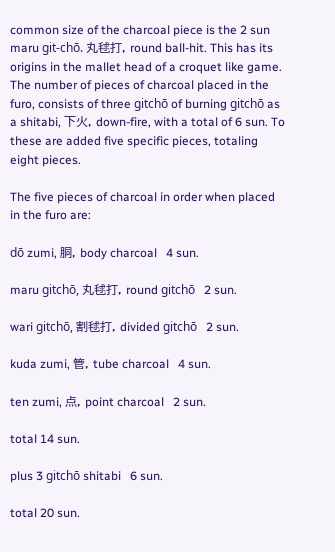common size of the charcoal piece is the 2 sun maru git-chō. 丸毬打, round ball-hit. This has its origins in the mallet head of a croquet like game. The number of pieces of charcoal placed in the furo, consists of three gitchō of burning gitchō as a shitabi, 下火, down-fire, with a total of 6 sun. To these are added five specific pieces, totaling eight pieces.

The five pieces of charcoal in order when placed in the furo are:

dō zumi, 胴, body charcoal   4 sun.

maru gitchō, 丸毬打, round gitchō   2 sun.

wari gitchō, 割毬打, divided gitchō   2 sun.

kuda zumi, 管, tube charcoal   4 sun.

ten zumi, 点, point charcoal   2 sun.

total 14 sun.

plus 3 gitchō shitabi   6 sun.

total 20 sun.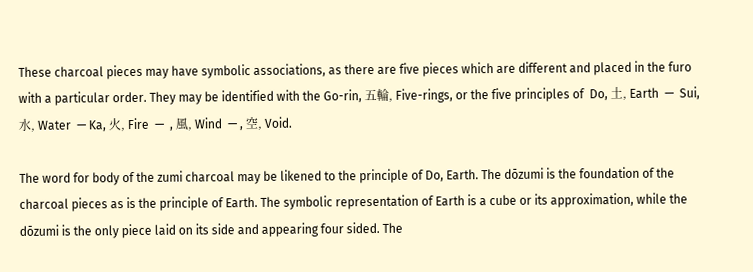These charcoal pieces may have symbolic associations, as there are five pieces which are different and placed in the furo with a particular order. They may be identified with the Go-rin, 五輪, Five-rings, or the five principles of  Do, 土, Earth  —  Sui, 水, Water  — Ka, 火, Fire  —  , 風, Wind  — , 空, Void.

The word for body of the zumi charcoal may be likened to the principle of Do, Earth. The dōzumi is the foundation of the charcoal pieces as is the principle of Earth. The symbolic representation of Earth is a cube or its approximation, while the dōzumi is the only piece laid on its side and appearing four sided. The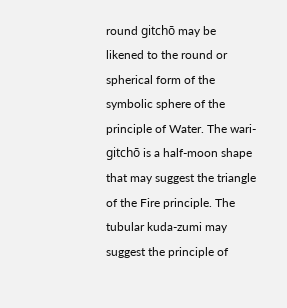round gitchō may be likened to the round or spherical form of the symbolic sphere of the principle of Water. The wari-gitchō is a half-moon shape that may suggest the triangle of the Fire principle. The tubular kuda-zumi may suggest the principle of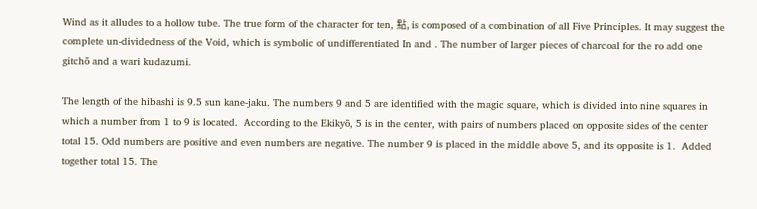Wind as it alludes to a hollow tube. The true form of the character for ten, 點, is composed of a combination of all Five Principles. It may suggest the complete un-dividedness of the Void, which is symbolic of undifferentiated In and . The number of larger pieces of charcoal for the ro add one gitchō and a wari kudazumi.

The length of the hibashi is 9.5 sun kane-jaku. The numbers 9 and 5 are identified with the magic square, which is divided into nine squares in which a number from 1 to 9 is located.  According to the Ekikyō, 5 is in the center, with pairs of numbers placed on opposite sides of the center total 15. Odd numbers are positive and even numbers are negative. The number 9 is placed in the middle above 5, and its opposite is 1.  Added together total 15. The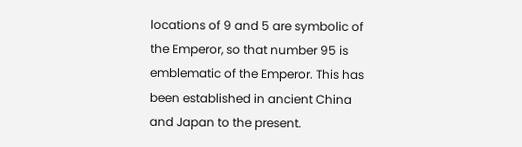locations of 9 and 5 are symbolic of the Emperor, so that number 95 is emblematic of the Emperor. This has been established in ancient China and Japan to the present.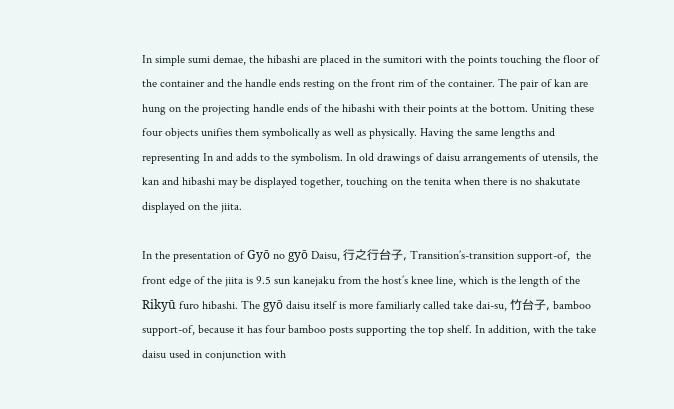In simple sumi demae, the hibashi are placed in the sumitori with the points touching the floor of the container and the handle ends resting on the front rim of the container. The pair of kan are hung on the projecting handle ends of the hibashi with their points at the bottom. Uniting these four objects unifies them symbolically as well as physically. Having the same lengths and representing In and adds to the symbolism. In old drawings of daisu arrangements of utensils, the kan and hibashi may be displayed together, touching on the tenita when there is no shakutate displayed on the jiita.

In the presentation of Gyō no gyō Daisu, 行之行台子, Transition’s-transition support-of,  the front edge of the jiita is 9.5 sun kanejaku from the host’s knee line, which is the length of the Rikyū furo hibashi. The gyō daisu itself is more familiarly called take dai-su, 竹台子, bamboo support-of, because it has four bamboo posts supporting the top shelf. In addition, with the take daisu used in conjunction with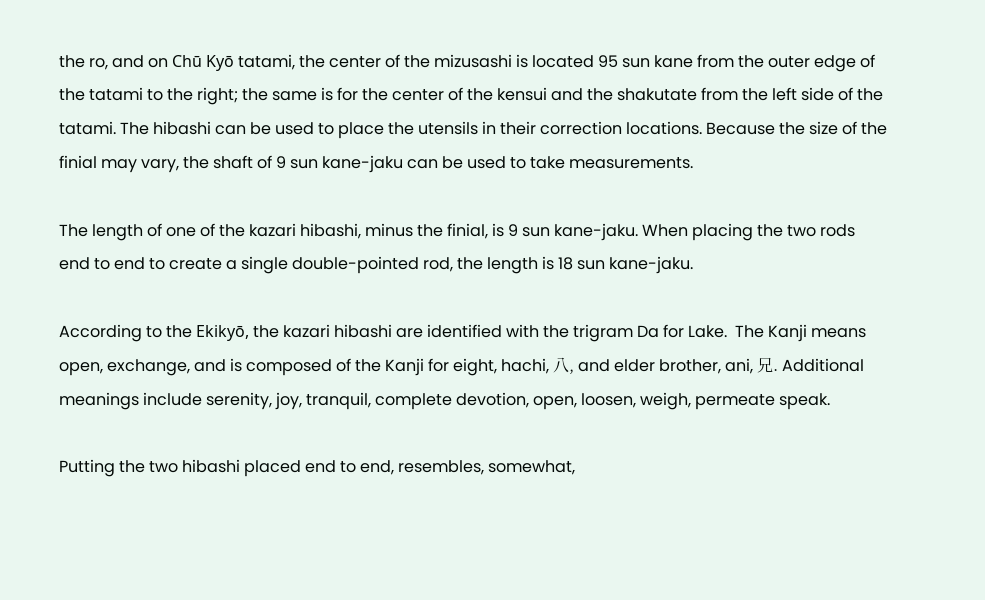the ro, and on Chū Kyō tatami, the center of the mizusashi is located 95 sun kane from the outer edge of the tatami to the right; the same is for the center of the kensui and the shakutate from the left side of the tatami. The hibashi can be used to place the utensils in their correction locations. Because the size of the finial may vary, the shaft of 9 sun kane-jaku can be used to take measurements.

The length of one of the kazari hibashi, minus the finial, is 9 sun kane-jaku. When placing the two rods end to end to create a single double-pointed rod, the length is 18 sun kane-jaku.

According to the Ekikyō, the kazari hibashi are identified with the trigram Da for Lake.  The Kanji means open, exchange, and is composed of the Kanji for eight, hachi, 八, and elder brother, ani, 兄. Additional meanings include serenity, joy, tranquil, complete devotion, open, loosen, weigh, permeate speak.

Putting the two hibashi placed end to end, resembles, somewhat,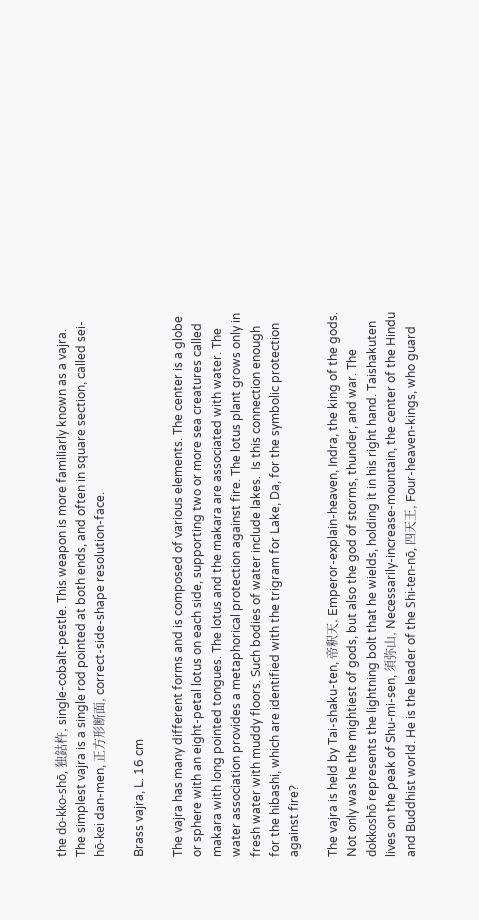the do-kko-shō, 独鈷杵, single-cobalt-pestle. This weapon is more familiarly known as a vajra. The simplest vajra is a single rod pointed at both ends, and often in square section, called sei-hō-kei dan-men, 正方形断面, correct-side-shape resolution-face.

Brass vajra, L. 16 cm

The vajra has many different forms and is composed of various elements. The center is a globe or sphere with an eight-petal lotus on each side, supporting two or more sea creatures called makara with long pointed tongues. The lotus and the makara are associated with water. The water association provides a metaphorical protection against fire. The lotus plant grows only in fresh water with muddy floors. Such bodies of water include lakes.  Is this connection enough for the hibashi, which are identified with the trigram for Lake, Da, for the symbolic protection against fire?

The vajra is held by Tai-shaku-ten, 帝釈天, Emperor-explain-heaven, Indra, the king of the gods. Not only was he the mightiest of gods, but also the god of storms, thunder, and war. The dokkoshō represents the lightning bolt that he wields, holding it in his right hand. Taishakuten lives on the peak of Shu-mi-sen, 須弥山, Necessarily-increase-mountain, the center of the Hindu and Buddhist world. He is the leader of the Shi-ten-nō, 四天王, Four-heaven-kings, who guard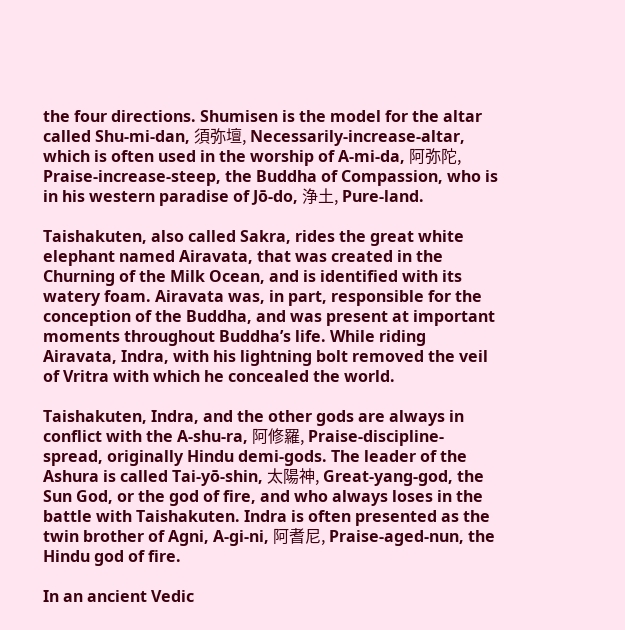the four directions. Shumisen is the model for the altar called Shu-mi-dan, 須弥壇, Necessarily-increase-altar, which is often used in the worship of A-mi-da, 阿弥陀, Praise-increase-steep, the Buddha of Compassion, who is in his western paradise of Jō-do, 浄土, Pure-land.

Taishakuten, also called Sakra, rides the great white elephant named Airavata, that was created in the Churning of the Milk Ocean, and is identified with its watery foam. Airavata was, in part, responsible for the conception of the Buddha, and was present at important moments throughout Buddha’s life. While riding Airavata, Indra, with his lightning bolt removed the veil of Vritra with which he concealed the world.

Taishakuten, Indra, and the other gods are always in conflict with the A-shu-ra, 阿修羅, Praise-discipline-spread, originally Hindu demi-gods. The leader of the Ashura is called Tai-yō-shin, 太陽神, Great-yang-god, the Sun God, or the god of fire, and who always loses in the battle with Taishakuten. Indra is often presented as the twin brother of Agni, A-gi-ni, 阿耆尼, Praise-aged-nun, the Hindu god of fire.

In an ancient Vedic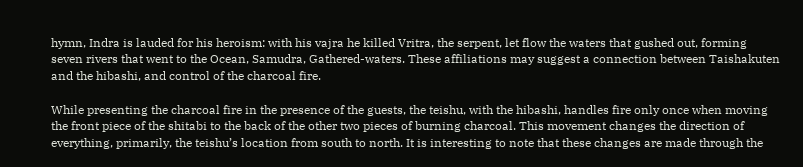hymn, Indra is lauded for his heroism: with his vajra he killed Vritra, the serpent, let flow the waters that gushed out, forming seven rivers that went to the Ocean, Samudra, Gathered-waters. These affiliations may suggest a connection between Taishakuten and the hibashi, and control of the charcoal fire.

While presenting the charcoal fire in the presence of the guests, the teishu, with the hibashi, handles fire only once when moving the front piece of the shitabi to the back of the other two pieces of burning charcoal. This movement changes the direction of everything, primarily, the teishu’s location from south to north. It is interesting to note that these changes are made through the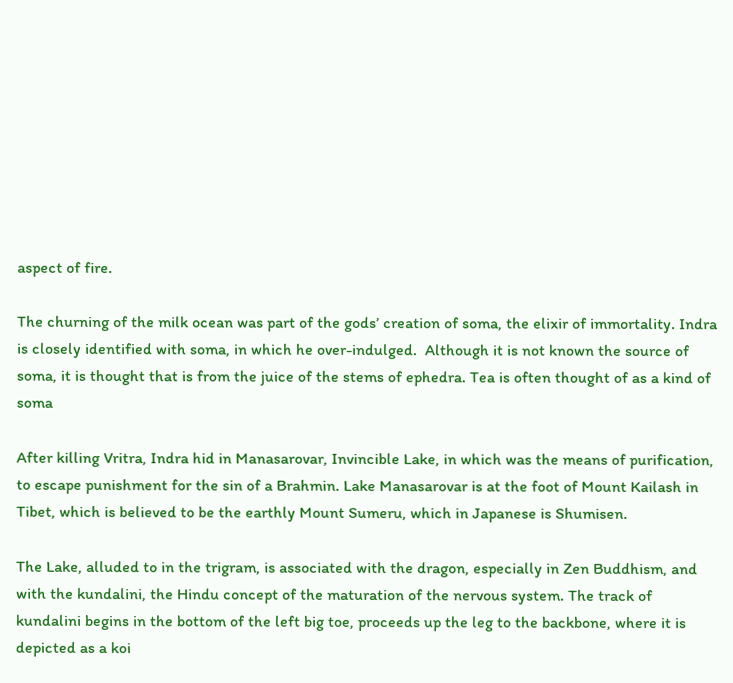aspect of fire.

The churning of the milk ocean was part of the gods’ creation of soma, the elixir of immortality. Indra is closely identified with soma, in which he over-indulged.  Although it is not known the source of soma, it is thought that is from the juice of the stems of ephedra. Tea is often thought of as a kind of soma

After killing Vritra, Indra hid in Manasarovar, Invincible Lake, in which was the means of purification, to escape punishment for the sin of a Brahmin. Lake Manasarovar is at the foot of Mount Kailash in Tibet, which is believed to be the earthly Mount Sumeru, which in Japanese is Shumisen.

The Lake, alluded to in the trigram, is associated with the dragon, especially in Zen Buddhism, and with the kundalini, the Hindu concept of the maturation of the nervous system. The track of kundalini begins in the bottom of the left big toe, proceeds up the leg to the backbone, where it is depicted as a koi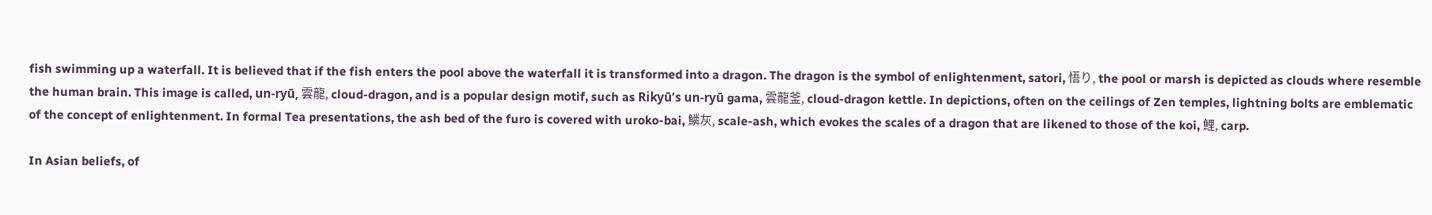fish swimming up a waterfall. It is believed that if the fish enters the pool above the waterfall it is transformed into a dragon. The dragon is the symbol of enlightenment, satori, 悟り, the pool or marsh is depicted as clouds where resemble the human brain. This image is called, un-ryū, 雲龍, cloud-dragon, and is a popular design motif, such as Rikyū’s un-ryū gama, 雲龍釜, cloud-dragon kettle. In depictions, often on the ceilings of Zen temples, lightning bolts are emblematic of the concept of enlightenment. In formal Tea presentations, the ash bed of the furo is covered with uroko-bai, 鱗灰, scale-ash, which evokes the scales of a dragon that are likened to those of the koi, 鯉, carp.

In Asian beliefs, of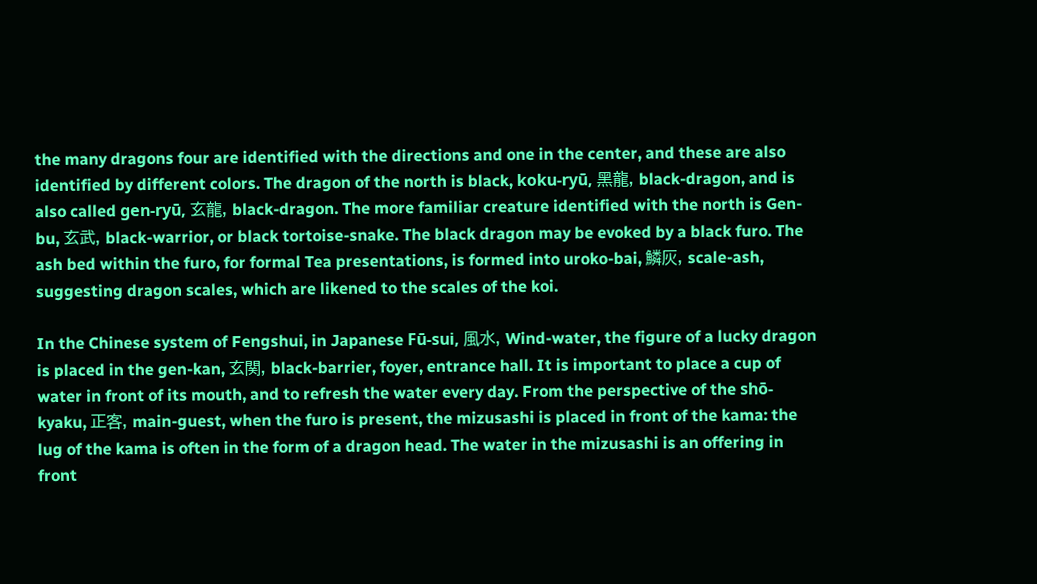the many dragons four are identified with the directions and one in the center, and these are also identified by different colors. The dragon of the north is black, koku-ryū, 黑龍, black-dragon, and is also called gen-ryū, 玄龍, black-dragon. The more familiar creature identified with the north is Gen-bu, 玄武, black-warrior, or black tortoise-snake. The black dragon may be evoked by a black furo. The ash bed within the furo, for formal Tea presentations, is formed into uroko-bai, 鱗灰, scale-ash, suggesting dragon scales, which are likened to the scales of the koi.

In the Chinese system of Fengshui, in Japanese Fū-sui, 風水, Wind-water, the figure of a lucky dragon is placed in the gen-kan, 玄関, black-barrier, foyer, entrance hall. It is important to place a cup of water in front of its mouth, and to refresh the water every day. From the perspective of the shō-kyaku, 正客, main-guest, when the furo is present, the mizusashi is placed in front of the kama: the lug of the kama is often in the form of a dragon head. The water in the mizusashi is an offering in front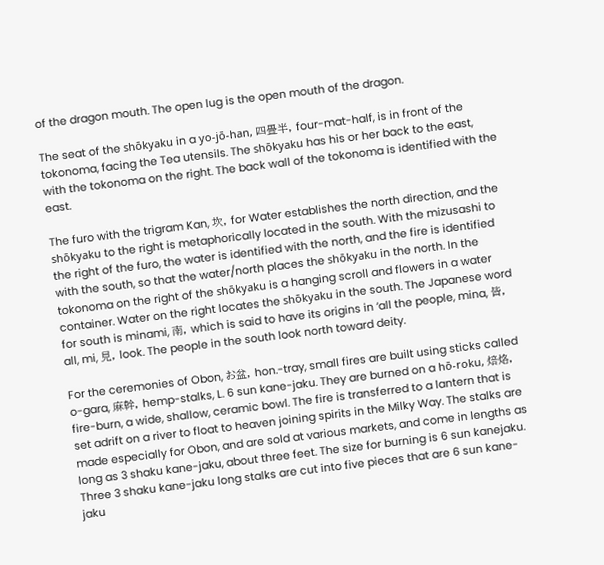of the dragon mouth. The open lug is the open mouth of the dragon.

The seat of the shōkyaku in a yo-jō-han, 四畳半, four-mat-half, is in front of the tokonoma, facing the Tea utensils. The shōkyaku has his or her back to the east, with the tokonoma on the right. The back wall of the tokonoma is identified with the east.

The furo with the trigram Kan, 坎, for Water establishes the north direction, and the shōkyaku to the right is metaphorically located in the south. With the mizusashi to the right of the furo, the water is identified with the north, and the fire is identified with the south, so that the water/north places the shōkyaku in the north. In the tokonoma on the right of the shōkyaku is a hanging scroll and flowers in a water container. Water on the right locates the shōkyaku in the south. The Japanese word for south is minami, 南, which is said to have its origins in ‘all the people, mina, 皆, all, mi, 見, look. The people in the south look north toward deity.

For the ceremonies of Obon, お盆, hon.-tray, small fires are built using sticks called o-gara, 麻幹, hemp-stalks, L. 6 sun kane-jaku. They are burned on a hō-roku, 焙烙, fire-burn, a wide, shallow, ceramic bowl. The fire is transferred to a lantern that is set adrift on a river to float to heaven joining spirits in the Milky Way. The stalks are made especially for Obon, and are sold at various markets, and come in lengths as long as 3 shaku kane-jaku, about three feet. The size for burning is 6 sun kanejaku. Three 3 shaku kane-jaku long stalks are cut into five pieces that are 6 sun kane-jaku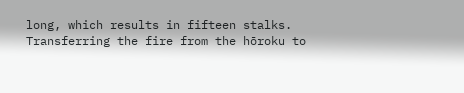long, which results in fifteen stalks. Transferring the fire from the hōroku to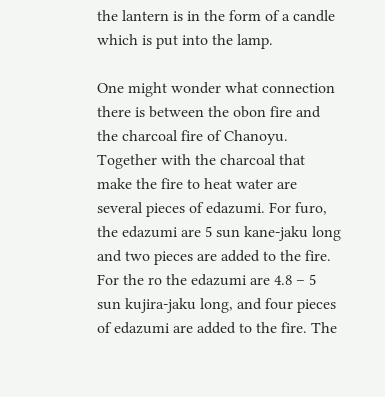the lantern is in the form of a candle which is put into the lamp.

One might wonder what connection there is between the obon fire and the charcoal fire of Chanoyu. Together with the charcoal that make the fire to heat water are several pieces of edazumi. For furo, the edazumi are 5 sun kane-jaku long and two pieces are added to the fire. For the ro the edazumi are 4.8 – 5 sun kujira-jaku long, and four pieces of edazumi are added to the fire. The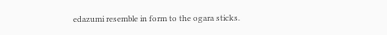edazumi resemble in form to the ogara sticks.